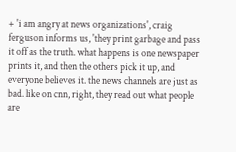+ 'i am angry at news organizations', craig ferguson informs us, 'they print garbage and pass it off as the truth. what happens is one newspaper prints it, and then the others pick it up, and everyone believes it. the news channels are just as bad. like on cnn, right, they read out what people are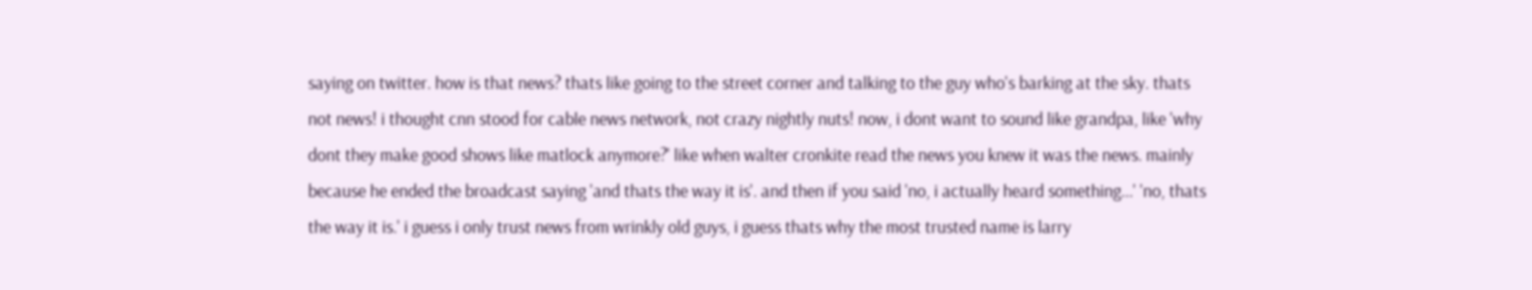saying on twitter. how is that news? thats like going to the street corner and talking to the guy who's barking at the sky. thats not news! i thought cnn stood for cable news network, not crazy nightly nuts! now, i dont want to sound like grandpa, like 'why dont they make good shows like matlock anymore?' like when walter cronkite read the news you knew it was the news. mainly because he ended the broadcast saying 'and thats the way it is'. and then if you said 'no, i actually heard something...' 'no, thats the way it is.' i guess i only trust news from wrinkly old guys, i guess thats why the most trusted name is larry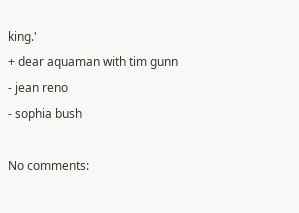king.'
+ dear aquaman with tim gunn
- jean reno
- sophia bush

No comments: